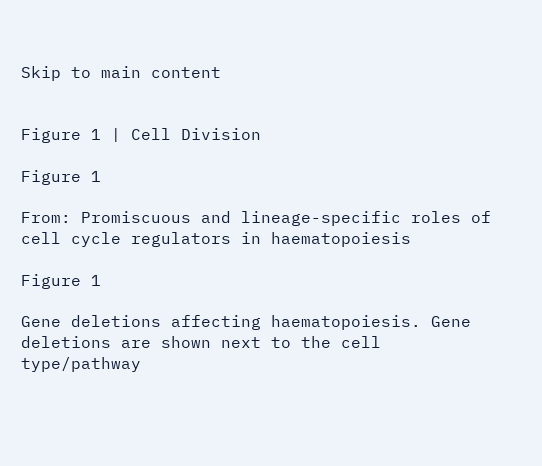Skip to main content


Figure 1 | Cell Division

Figure 1

From: Promiscuous and lineage-specific roles of cell cycle regulators in haematopoiesis

Figure 1

Gene deletions affecting haematopoiesis. Gene deletions are shown next to the cell type/pathway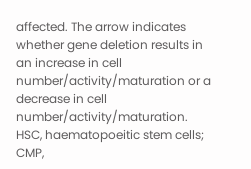affected. The arrow indicates whether gene deletion results in an increase in cell number/activity/maturation or a decrease in cell number/activity/maturation. HSC, haematopoeitic stem cells; CMP,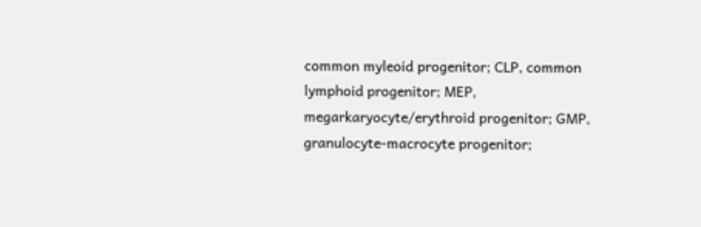common myleoid progenitor; CLP, common lymphoid progenitor; MEP, megarkaryocyte/erythroid progenitor; GMP, granulocyte-macrocyte progenitor;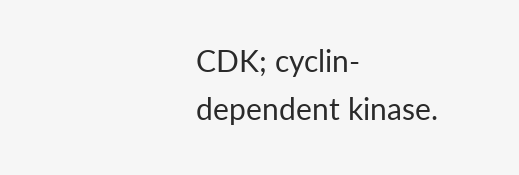CDK; cyclin-dependent kinase.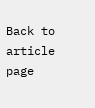Back to article page